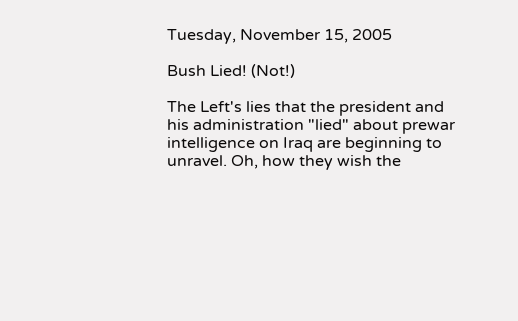Tuesday, November 15, 2005

Bush Lied! (Not!)

The Left's lies that the president and his administration "lied" about prewar intelligence on Iraq are beginning to unravel. Oh, how they wish the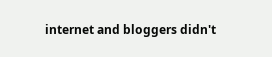internet and bloggers didn't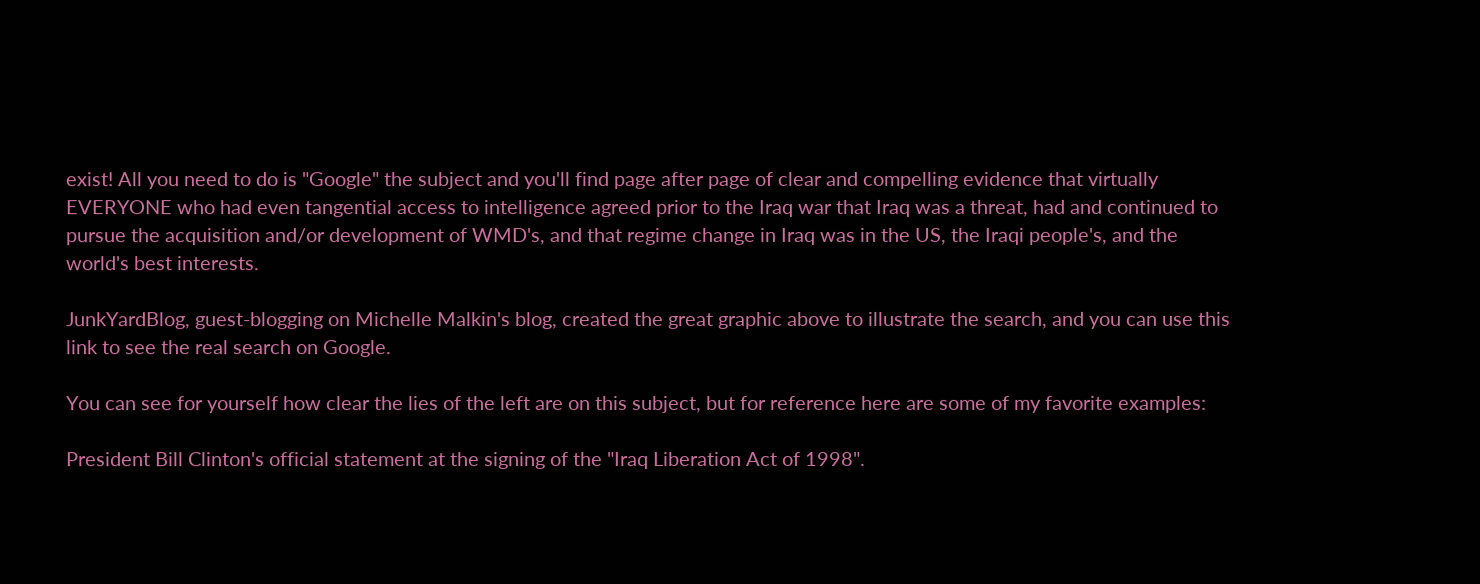exist! All you need to do is "Google" the subject and you'll find page after page of clear and compelling evidence that virtually EVERYONE who had even tangential access to intelligence agreed prior to the Iraq war that Iraq was a threat, had and continued to pursue the acquisition and/or development of WMD's, and that regime change in Iraq was in the US, the Iraqi people's, and the world's best interests.

JunkYardBlog, guest-blogging on Michelle Malkin's blog, created the great graphic above to illustrate the search, and you can use this link to see the real search on Google.

You can see for yourself how clear the lies of the left are on this subject, but for reference here are some of my favorite examples:

President Bill Clinton's official statement at the signing of the "Iraq Liberation Act of 1998".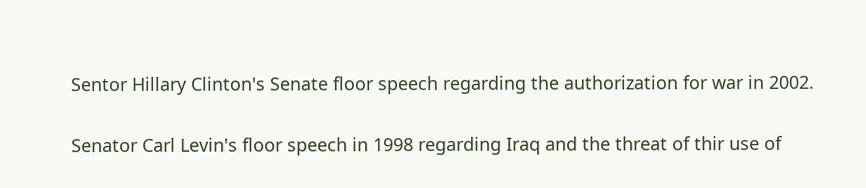Sentor Hillary Clinton's Senate floor speech regarding the authorization for war in 2002.

Senator Carl Levin's floor speech in 1998 regarding Iraq and the threat of thir use of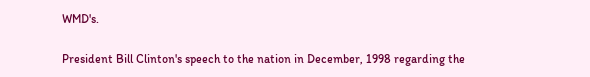WMD's.

President Bill Clinton's speech to the nation in December, 1998 regarding the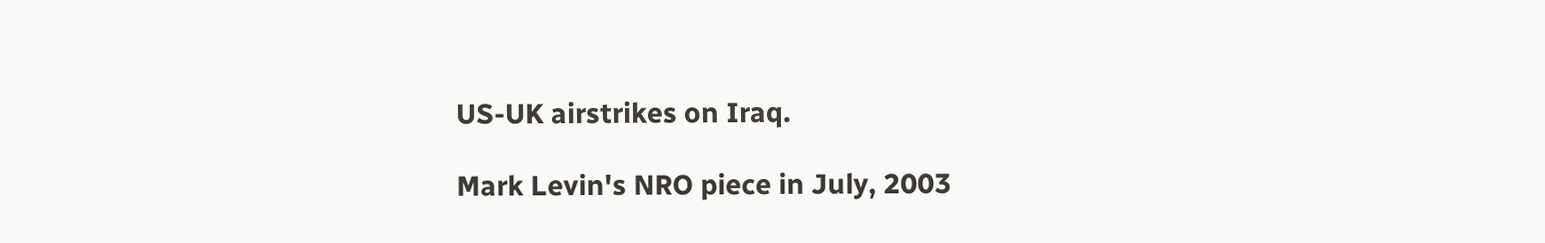US-UK airstrikes on Iraq.

Mark Levin's NRO piece in July, 2003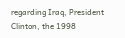regarding Iraq, President Clinton, the 1998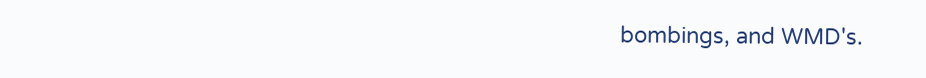bombings, and WMD's.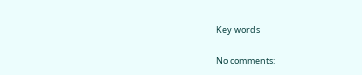Key words

No comments: